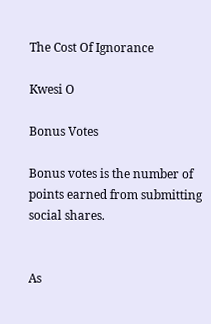The Cost Of Ignorance

Kwesi O

Bonus Votes

Bonus votes is the number of points earned from submitting social shares.


As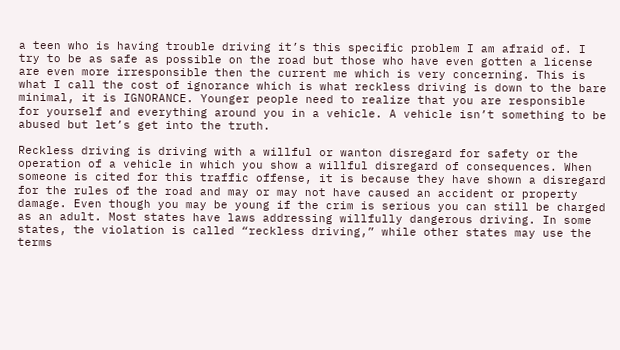a teen who is having trouble driving it’s this specific problem I am afraid of. I try to be as safe as possible on the road but those who have even gotten a license are even more irresponsible then the current me which is very concerning. This is what I call the cost of ignorance which is what reckless driving is down to the bare minimal, it is IGNORANCE. Younger people need to realize that you are responsible for yourself and everything around you in a vehicle. A vehicle isn’t something to be abused but let’s get into the truth.

Reckless driving is driving with a willful or wanton disregard for safety or the operation of a vehicle in which you show a willful disregard of consequences. When someone is cited for this traffic offense, it is because they have shown a disregard for the rules of the road and may or may not have caused an accident or property damage. Even though you may be young if the crim is serious you can still be charged as an adult. Most states have laws addressing willfully dangerous driving. In some states, the violation is called “reckless driving,” while other states may use the terms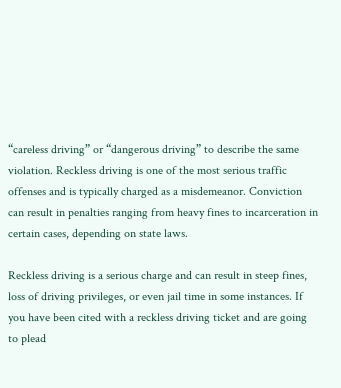“careless driving” or “dangerous driving” to describe the same violation. Reckless driving is one of the most serious traffic offenses and is typically charged as a misdemeanor. Conviction can result in penalties ranging from heavy fines to incarceration in certain cases, depending on state laws.

Reckless driving is a serious charge and can result in steep fines, loss of driving privileges, or even jail time in some instances. If you have been cited with a reckless driving ticket and are going to plead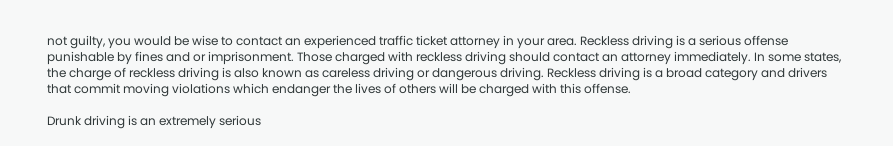not guilty, you would be wise to contact an experienced traffic ticket attorney in your area. Reckless driving is a serious offense punishable by fines and or imprisonment. Those charged with reckless driving should contact an attorney immediately. In some states, the charge of reckless driving is also known as careless driving or dangerous driving. Reckless driving is a broad category and drivers that commit moving violations which endanger the lives of others will be charged with this offense.

Drunk driving is an extremely serious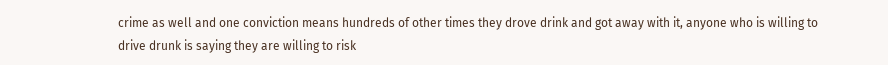crime as well and one conviction means hundreds of other times they drove drink and got away with it, anyone who is willing to drive drunk is saying they are willing to risk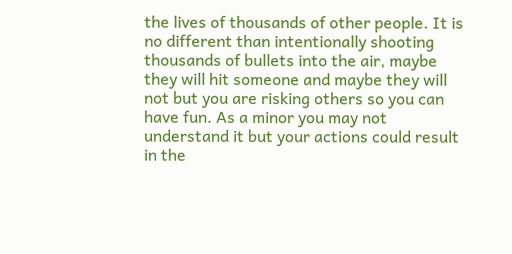the lives of thousands of other people. It is no different than intentionally shooting thousands of bullets into the air, maybe they will hit someone and maybe they will not but you are risking others so you can have fun. As a minor you may not understand it but your actions could result in the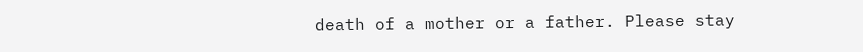death of a mother or a father. Please stay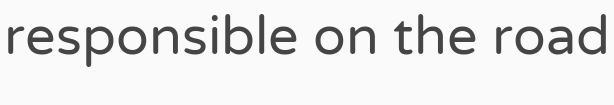responsible on the road